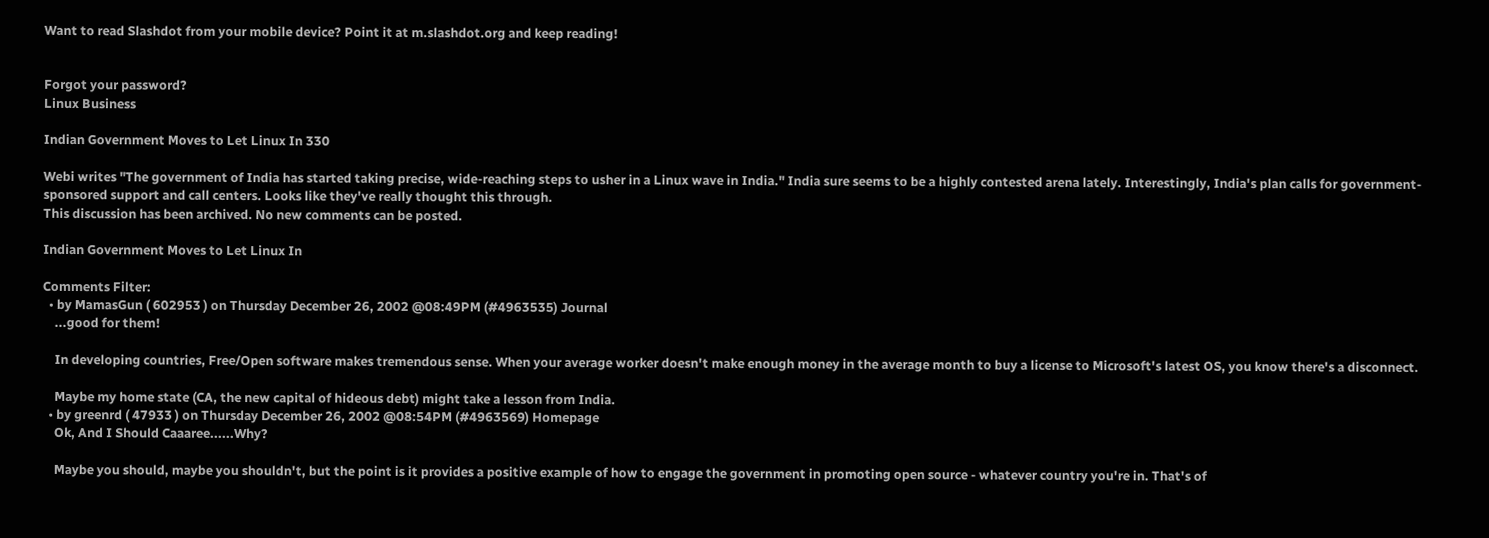Want to read Slashdot from your mobile device? Point it at m.slashdot.org and keep reading!


Forgot your password?
Linux Business

Indian Government Moves to Let Linux In 330

Webi writes "The government of India has started taking precise, wide-reaching steps to usher in a Linux wave in India." India sure seems to be a highly contested arena lately. Interestingly, India's plan calls for government-sponsored support and call centers. Looks like they've really thought this through.
This discussion has been archived. No new comments can be posted.

Indian Government Moves to Let Linux In

Comments Filter:
  • by MamasGun ( 602953 ) on Thursday December 26, 2002 @08:49PM (#4963535) Journal
    ...good for them!

    In developing countries, Free/Open software makes tremendous sense. When your average worker doesn't make enough money in the average month to buy a license to Microsoft's latest OS, you know there's a disconnect.

    Maybe my home state (CA, the new capital of hideous debt) might take a lesson from India.
  • by greenrd ( 47933 ) on Thursday December 26, 2002 @08:54PM (#4963569) Homepage
    Ok, And I Should Caaaree......Why?

    Maybe you should, maybe you shouldn't, but the point is it provides a positive example of how to engage the government in promoting open source - whatever country you're in. That's of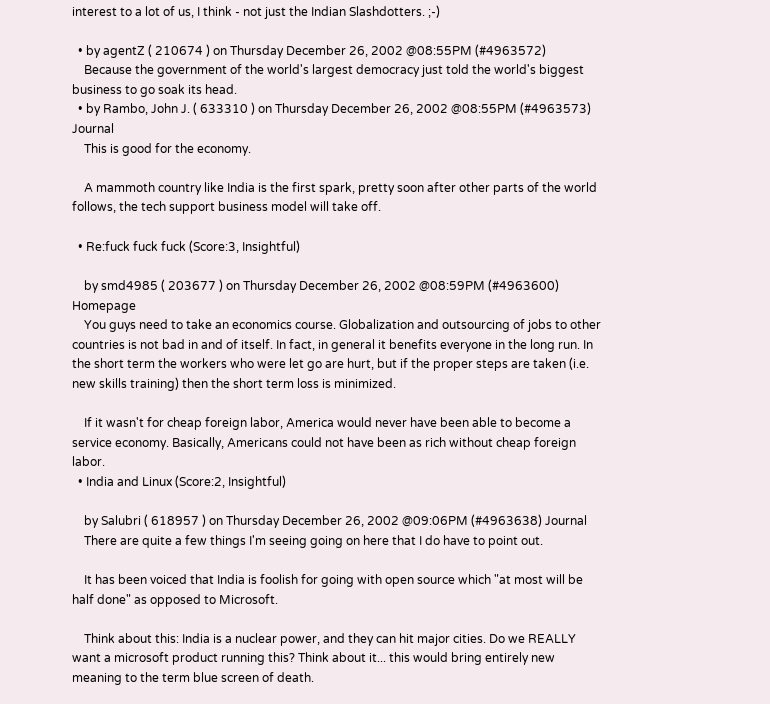interest to a lot of us, I think - not just the Indian Slashdotters. ;-)

  • by agentZ ( 210674 ) on Thursday December 26, 2002 @08:55PM (#4963572)
    Because the government of the world's largest democracy just told the world's biggest business to go soak its head.
  • by Rambo, John J. ( 633310 ) on Thursday December 26, 2002 @08:55PM (#4963573) Journal
    This is good for the economy.

    A mammoth country like India is the first spark, pretty soon after other parts of the world follows, the tech support business model will take off.

  • Re:fuck fuck fuck (Score:3, Insightful)

    by smd4985 ( 203677 ) on Thursday December 26, 2002 @08:59PM (#4963600) Homepage
    You guys need to take an economics course. Globalization and outsourcing of jobs to other countries is not bad in and of itself. In fact, in general it benefits everyone in the long run. In the short term the workers who were let go are hurt, but if the proper steps are taken (i.e. new skills training) then the short term loss is minimized.

    If it wasn't for cheap foreign labor, America would never have been able to become a service economy. Basically, Americans could not have been as rich without cheap foreign labor.
  • India and Linux (Score:2, Insightful)

    by Salubri ( 618957 ) on Thursday December 26, 2002 @09:06PM (#4963638) Journal
    There are quite a few things I'm seeing going on here that I do have to point out.

    It has been voiced that India is foolish for going with open source which "at most will be half done" as opposed to Microsoft.

    Think about this: India is a nuclear power, and they can hit major cities. Do we REALLY want a microsoft product running this? Think about it... this would bring entirely new meaning to the term blue screen of death.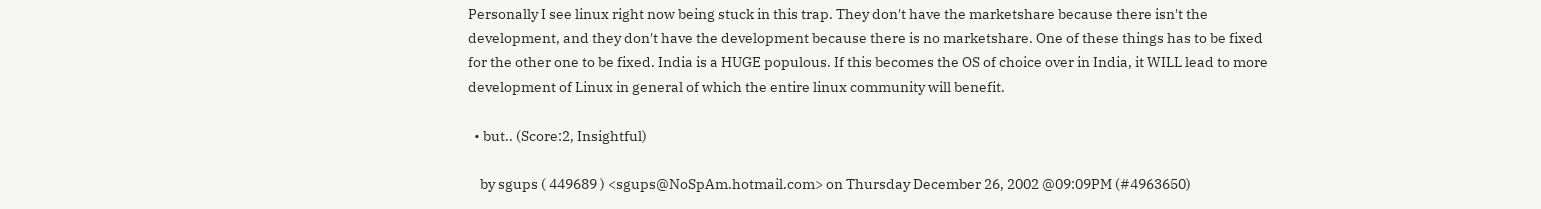Personally I see linux right now being stuck in this trap. They don't have the marketshare because there isn't the development, and they don't have the development because there is no marketshare. One of these things has to be fixed for the other one to be fixed. India is a HUGE populous. If this becomes the OS of choice over in India, it WILL lead to more development of Linux in general of which the entire linux community will benefit.

  • but.. (Score:2, Insightful)

    by sgups ( 449689 ) <sgups@NoSpAm.hotmail.com> on Thursday December 26, 2002 @09:09PM (#4963650)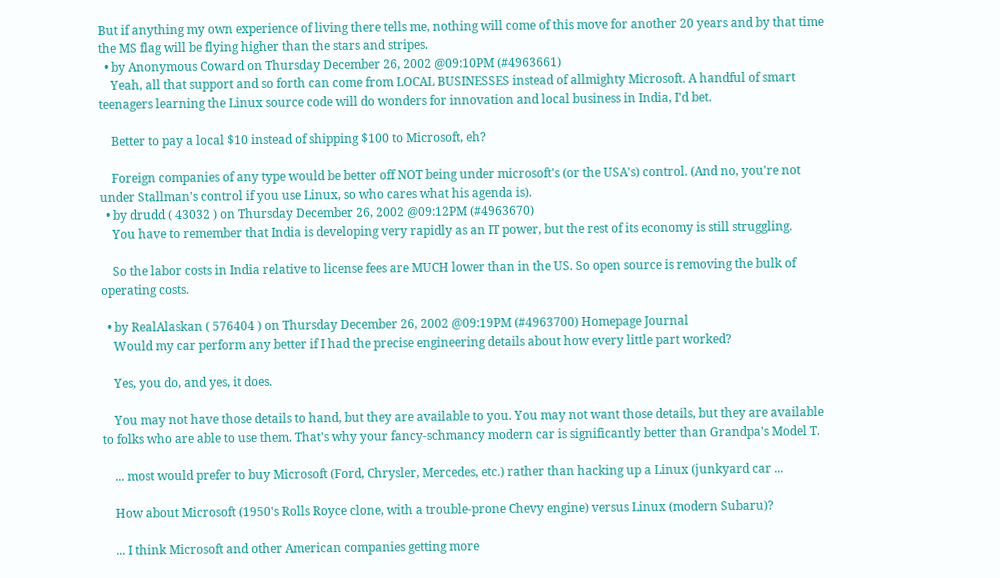But if anything my own experience of living there tells me, nothing will come of this move for another 20 years and by that time the MS flag will be flying higher than the stars and stripes.
  • by Anonymous Coward on Thursday December 26, 2002 @09:10PM (#4963661)
    Yeah, all that support and so forth can come from LOCAL BUSINESSES instead of allmighty Microsoft. A handful of smart teenagers learning the Linux source code will do wonders for innovation and local business in India, I'd bet.

    Better to pay a local $10 instead of shipping $100 to Microsoft, eh?

    Foreign companies of any type would be better off NOT being under microsoft's (or the USA's) control. (And no, you're not under Stallman's control if you use Linux, so who cares what his agenda is).
  • by drudd ( 43032 ) on Thursday December 26, 2002 @09:12PM (#4963670)
    You have to remember that India is developing very rapidly as an IT power, but the rest of its economy is still struggling.

    So the labor costs in India relative to license fees are MUCH lower than in the US. So open source is removing the bulk of operating costs.

  • by RealAlaskan ( 576404 ) on Thursday December 26, 2002 @09:19PM (#4963700) Homepage Journal
    Would my car perform any better if I had the precise engineering details about how every little part worked?

    Yes, you do, and yes, it does.

    You may not have those details to hand, but they are available to you. You may not want those details, but they are available to folks who are able to use them. That's why your fancy-schmancy modern car is significantly better than Grandpa's Model T.

    ... most would prefer to buy Microsoft (Ford, Chrysler, Mercedes, etc.) rather than hacking up a Linux (junkyard car ...

    How about Microsoft (1950's Rolls Royce clone, with a trouble-prone Chevy engine) versus Linux (modern Subaru)?

    ... I think Microsoft and other American companies getting more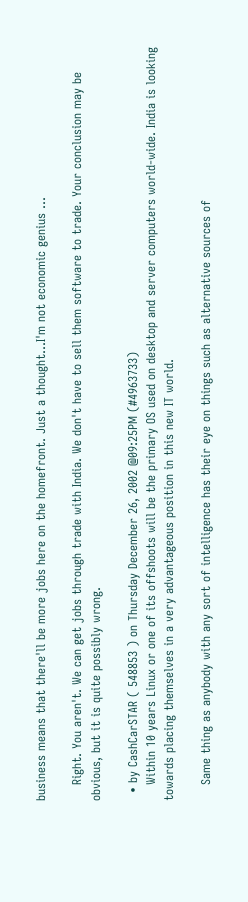business means that there'll be more jobs here on the homefront. Just a thought...I'm not economic genius ...

    Right. You aren't. We can get jobs through trade with India. We don't have to sell them software to trade. Your conclusion may be obvious, but it is quite possibly wrong.

  • by CashCarSTAR ( 548853 ) on Thursday December 26, 2002 @09:25PM (#4963733)
    Within 10 years Linux or one of its offshoots will be the primary OS used on desktop and server computers world-wide. India is looking towards placing themselves in a very advantageous position in this new IT world.

    Same thing as anybody with any sort of intelligence has their eye on things such as alternative sources of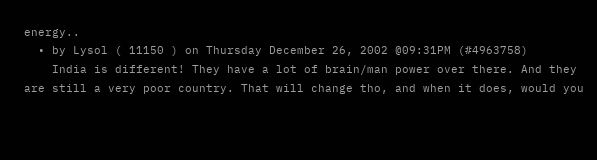energy..
  • by Lysol ( 11150 ) on Thursday December 26, 2002 @09:31PM (#4963758)
    India is different! They have a lot of brain/man power over there. And they are still a very poor country. That will change tho, and when it does, would you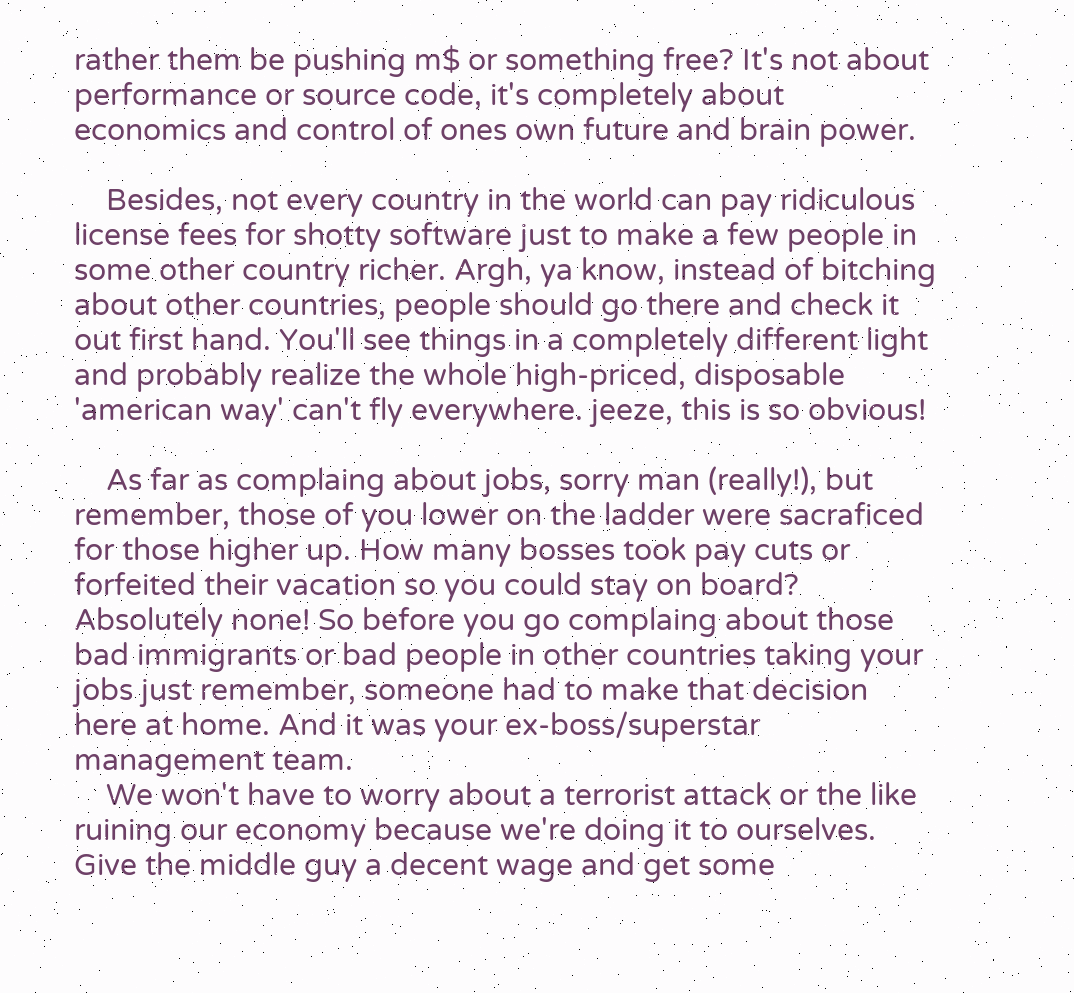rather them be pushing m$ or something free? It's not about performance or source code, it's completely about economics and control of ones own future and brain power.

    Besides, not every country in the world can pay ridiculous license fees for shotty software just to make a few people in some other country richer. Argh, ya know, instead of bitching about other countries, people should go there and check it out first hand. You'll see things in a completely different light and probably realize the whole high-priced, disposable 'american way' can't fly everywhere. jeeze, this is so obvious!

    As far as complaing about jobs, sorry man (really!), but remember, those of you lower on the ladder were sacraficed for those higher up. How many bosses took pay cuts or forfeited their vacation so you could stay on board? Absolutely none! So before you go complaing about those bad immigrants or bad people in other countries taking your jobs just remember, someone had to make that decision here at home. And it was your ex-boss/superstar management team.
    We won't have to worry about a terrorist attack or the like ruining our economy because we're doing it to ourselves. Give the middle guy a decent wage and get some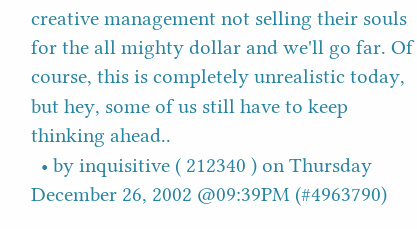creative management not selling their souls for the all mighty dollar and we'll go far. Of course, this is completely unrealistic today, but hey, some of us still have to keep thinking ahead..
  • by inquisitive ( 212340 ) on Thursday December 26, 2002 @09:39PM (#4963790)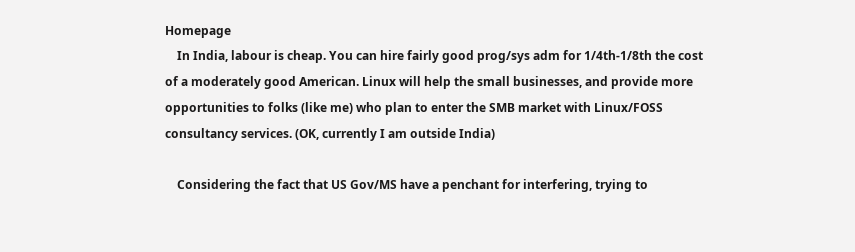Homepage
    In India, labour is cheap. You can hire fairly good prog/sys adm for 1/4th-1/8th the cost of a moderately good American. Linux will help the small businesses, and provide more opportunities to folks (like me) who plan to enter the SMB market with Linux/FOSS consultancy services. (OK, currently I am outside India)

    Considering the fact that US Gov/MS have a penchant for interfering, trying to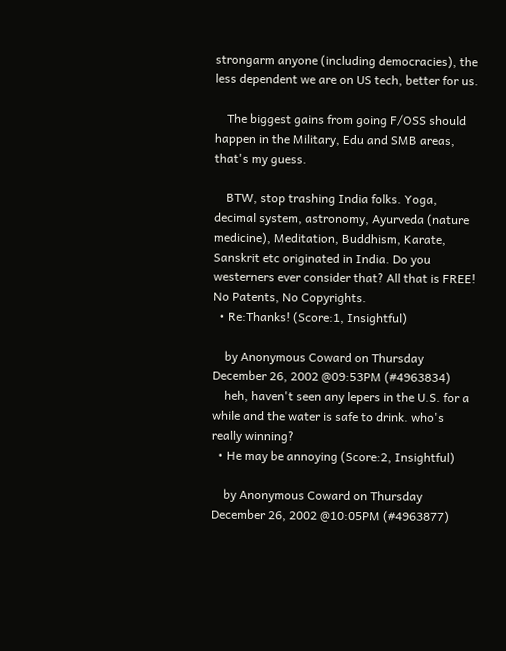strongarm anyone (including democracies), the less dependent we are on US tech, better for us.

    The biggest gains from going F/OSS should happen in the Military, Edu and SMB areas, that's my guess.

    BTW, stop trashing India folks. Yoga, decimal system, astronomy, Ayurveda (nature medicine), Meditation, Buddhism, Karate, Sanskrit etc originated in India. Do you westerners ever consider that? All that is FREE! No Patents, No Copyrights.
  • Re:Thanks! (Score:1, Insightful)

    by Anonymous Coward on Thursday December 26, 2002 @09:53PM (#4963834)
    heh, haven't seen any lepers in the U.S. for a while and the water is safe to drink. who's really winning?
  • He may be annoying (Score:2, Insightful)

    by Anonymous Coward on Thursday December 26, 2002 @10:05PM (#4963877)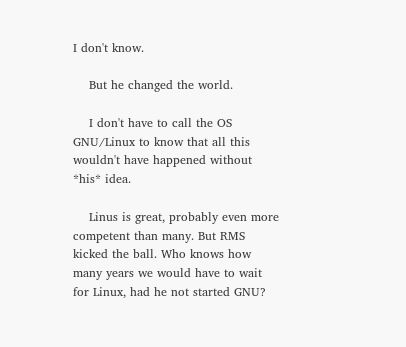I don't know.

    But he changed the world.

    I don't have to call the OS GNU/Linux to know that all this wouldn't have happened without *his* idea.

    Linus is great, probably even more competent than many. But RMS kicked the ball. Who knows how many years we would have to wait for Linux, had he not started GNU?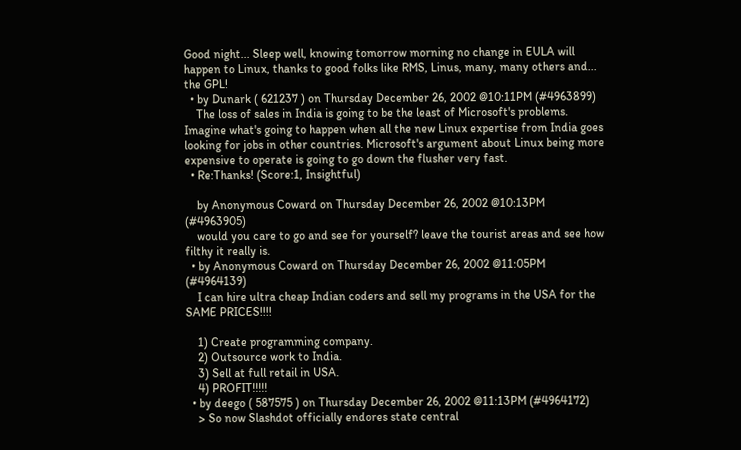Good night... Sleep well, knowing tomorrow morning no change in EULA will happen to Linux, thanks to good folks like RMS, Linus, many, many others and... the GPL!
  • by Dunark ( 621237 ) on Thursday December 26, 2002 @10:11PM (#4963899)
    The loss of sales in India is going to be the least of Microsoft's problems. Imagine what's going to happen when all the new Linux expertise from India goes looking for jobs in other countries. Microsoft's argument about Linux being more expensive to operate is going to go down the flusher very fast.
  • Re:Thanks! (Score:1, Insightful)

    by Anonymous Coward on Thursday December 26, 2002 @10:13PM (#4963905)
    would you care to go and see for yourself? leave the tourist areas and see how filthy it really is.
  • by Anonymous Coward on Thursday December 26, 2002 @11:05PM (#4964139)
    I can hire ultra cheap Indian coders and sell my programs in the USA for the SAME PRICES!!!!

    1) Create programming company.
    2) Outsource work to India.
    3) Sell at full retail in USA.
    4) PROFIT!!!!!
  • by deego ( 587575 ) on Thursday December 26, 2002 @11:13PM (#4964172)
    > So now Slashdot officially endores state central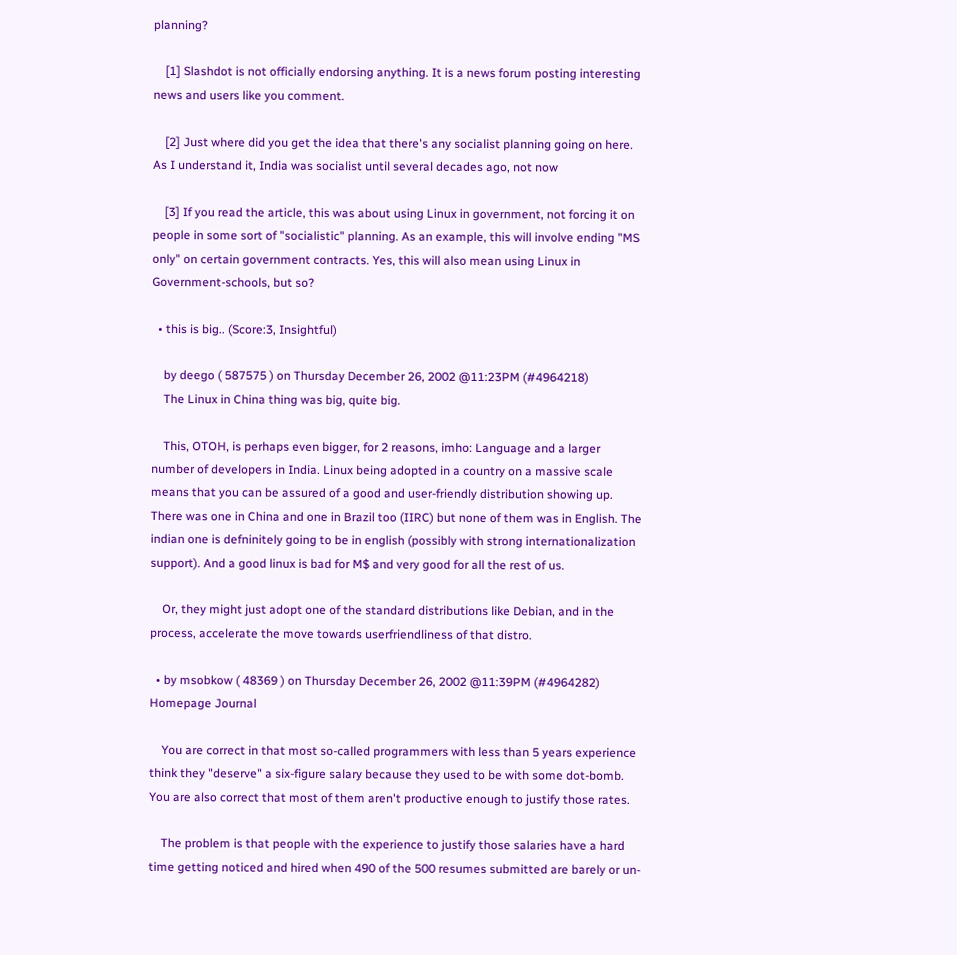planning?

    [1] Slashdot is not officially endorsing anything. It is a news forum posting interesting news and users like you comment.

    [2] Just where did you get the idea that there's any socialist planning going on here. As I understand it, India was socialist until several decades ago, not now

    [3] If you read the article, this was about using Linux in government, not forcing it on people in some sort of "socialistic" planning. As an example, this will involve ending "MS only" on certain government contracts. Yes, this will also mean using Linux in Government-schools, but so?

  • this is big.. (Score:3, Insightful)

    by deego ( 587575 ) on Thursday December 26, 2002 @11:23PM (#4964218)
    The Linux in China thing was big, quite big.

    This, OTOH, is perhaps even bigger, for 2 reasons, imho: Language and a larger number of developers in India. Linux being adopted in a country on a massive scale means that you can be assured of a good and user-friendly distribution showing up. There was one in China and one in Brazil too (IIRC) but none of them was in English. The indian one is defninitely going to be in english (possibly with strong internationalization support). And a good linux is bad for M$ and very good for all the rest of us.

    Or, they might just adopt one of the standard distributions like Debian, and in the process, accelerate the move towards userfriendliness of that distro.

  • by msobkow ( 48369 ) on Thursday December 26, 2002 @11:39PM (#4964282) Homepage Journal

    You are correct in that most so-called programmers with less than 5 years experience think they "deserve" a six-figure salary because they used to be with some dot-bomb. You are also correct that most of them aren't productive enough to justify those rates.

    The problem is that people with the experience to justify those salaries have a hard time getting noticed and hired when 490 of the 500 resumes submitted are barely or un-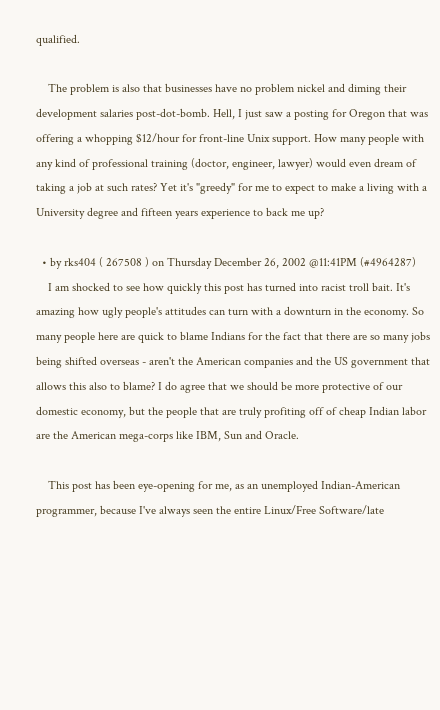qualified.

    The problem is also that businesses have no problem nickel and diming their development salaries post-dot-bomb. Hell, I just saw a posting for Oregon that was offering a whopping $12/hour for front-line Unix support. How many people with any kind of professional training (doctor, engineer, lawyer) would even dream of taking a job at such rates? Yet it's "greedy" for me to expect to make a living with a University degree and fifteen years experience to back me up?

  • by rks404 ( 267508 ) on Thursday December 26, 2002 @11:41PM (#4964287)
    I am shocked to see how quickly this post has turned into racist troll bait. It's amazing how ugly people's attitudes can turn with a downturn in the economy. So many people here are quick to blame Indians for the fact that there are so many jobs being shifted overseas - aren't the American companies and the US government that allows this also to blame? I do agree that we should be more protective of our domestic economy, but the people that are truly profiting off of cheap Indian labor are the American mega-corps like IBM, Sun and Oracle.

    This post has been eye-opening for me, as an unemployed Indian-American programmer, because I've always seen the entire Linux/Free Software/late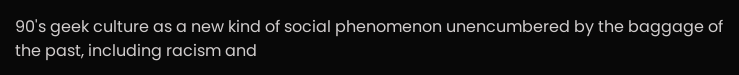90's geek culture as a new kind of social phenomenon unencumbered by the baggage of the past, including racism and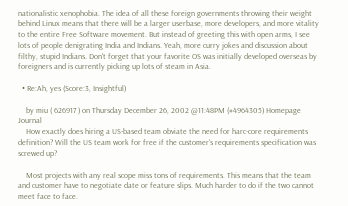nationalistic xenophobia. The idea of all these foreign governments throwing their weight behind Linux means that there will be a larger userbase, more developers, and more vitality to the entire Free Software movement. But instead of greeting this with open arms, I see lots of people denigrating India and Indians. Yeah, more curry jokes and discussion about filthy, stupid Indians. Don't forget that your favorite OS was initially developed overseas by foreigners and is currently picking up lots of steam in Asia.

  • Re:Ah, yes (Score:3, Insightful)

    by miu ( 626917 ) on Thursday December 26, 2002 @11:48PM (#4964305) Homepage Journal
    How exactly does hiring a US-based team obviate the need for harc-core requirements definition? Will the US team work for free if the customer's requirements specification was screwed up?

    Most projects with any real scope miss tons of requirements. This means that the team and customer have to negotiate date or feature slips. Much harder to do if the two cannot meet face to face.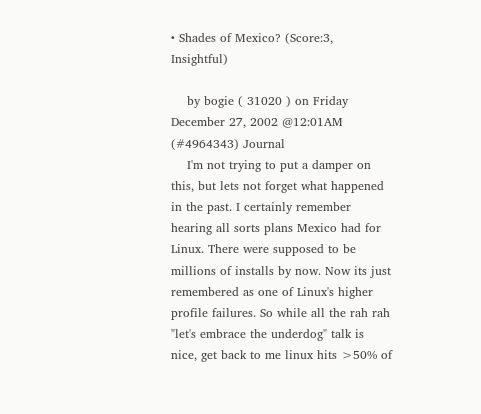• Shades of Mexico? (Score:3, Insightful)

    by bogie ( 31020 ) on Friday December 27, 2002 @12:01AM (#4964343) Journal
    I'm not trying to put a damper on this, but lets not forget what happened in the past. I certainly remember hearing all sorts plans Mexico had for Linux. There were supposed to be millions of installs by now. Now its just remembered as one of Linux's higher profile failures. So while all the rah rah "let's embrace the underdog" talk is nice, get back to me linux hits >50% of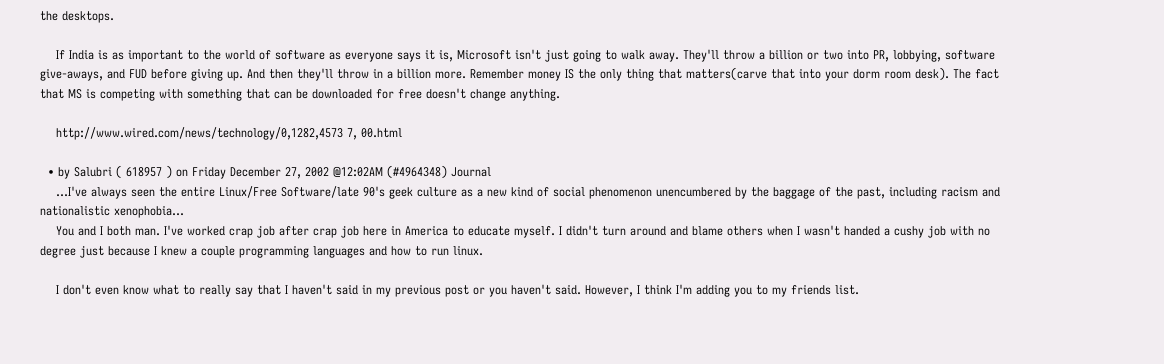the desktops.

    If India is as important to the world of software as everyone says it is, Microsoft isn't just going to walk away. They'll throw a billion or two into PR, lobbying, software give-aways, and FUD before giving up. And then they'll throw in a billion more. Remember money IS the only thing that matters(carve that into your dorm room desk). The fact that MS is competing with something that can be downloaded for free doesn't change anything.

    http://www.wired.com/news/technology/0,1282,4573 7, 00.html

  • by Salubri ( 618957 ) on Friday December 27, 2002 @12:02AM (#4964348) Journal
    ...I've always seen the entire Linux/Free Software/late 90's geek culture as a new kind of social phenomenon unencumbered by the baggage of the past, including racism and nationalistic xenophobia...
    You and I both man. I've worked crap job after crap job here in America to educate myself. I didn't turn around and blame others when I wasn't handed a cushy job with no degree just because I knew a couple programming languages and how to run linux.

    I don't even know what to really say that I haven't said in my previous post or you haven't said. However, I think I'm adding you to my friends list.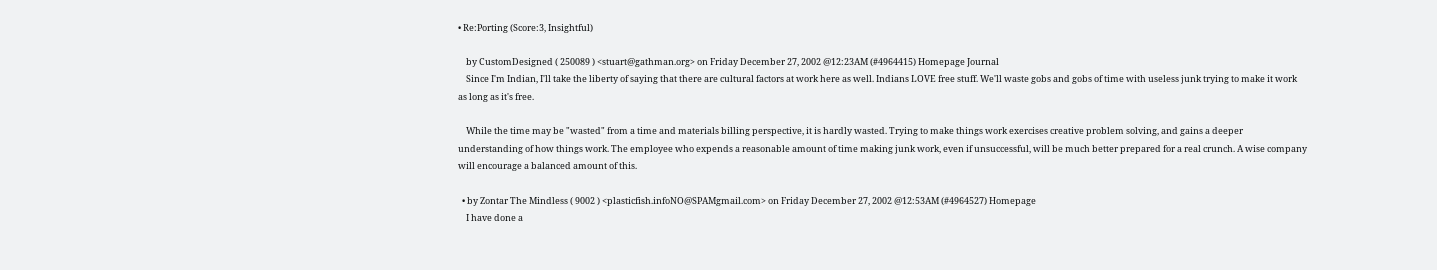• Re:Porting (Score:3, Insightful)

    by CustomDesigned ( 250089 ) <stuart@gathman.org> on Friday December 27, 2002 @12:23AM (#4964415) Homepage Journal
    Since I'm Indian, I'll take the liberty of saying that there are cultural factors at work here as well. Indians LOVE free stuff. We'll waste gobs and gobs of time with useless junk trying to make it work as long as it's free.

    While the time may be "wasted" from a time and materials billing perspective, it is hardly wasted. Trying to make things work exercises creative problem solving, and gains a deeper understanding of how things work. The employee who expends a reasonable amount of time making junk work, even if unsuccessful, will be much better prepared for a real crunch. A wise company will encourage a balanced amount of this.

  • by Zontar The Mindless ( 9002 ) <plasticfish.infoNO@SPAMgmail.com> on Friday December 27, 2002 @12:53AM (#4964527) Homepage
    I have done a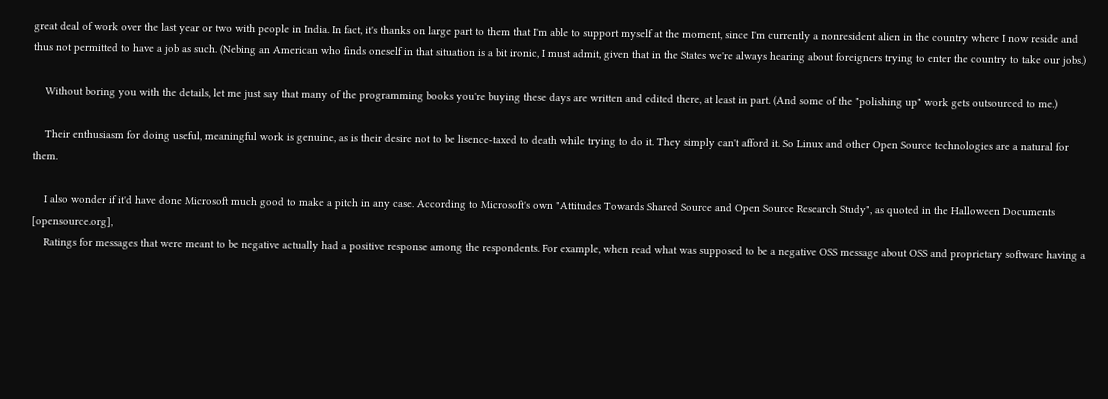great deal of work over the last year or two with people in India. In fact, it's thanks on large part to them that I'm able to support myself at the moment, since I'm currently a nonresident alien in the country where I now reside and thus not permitted to have a job as such. (Nebing an American who finds oneself in that situation is a bit ironic, I must admit, given that in the States we're always hearing about foreigners trying to enter the country to take our jobs.)

    Without boring you with the details, let me just say that many of the programming books you're buying these days are written and edited there, at least in part. (And some of the "polishing up" work gets outsourced to me.)

    Their enthusiasm for doing useful, meaningful work is genuine, as is their desire not to be lisence-taxed to death while trying to do it. They simply can't afford it. So Linux and other Open Source technologies are a natural for them.

    I also wonder if it'd have done Microsoft much good to make a pitch in any case. According to Microsoft's own "Attitudes Towards Shared Source and Open Source Research Study", as quoted in the Halloween Documents [opensource.org],
    Ratings for messages that were meant to be negative actually had a positive response among the respondents. For example, when read what was supposed to be a negative OSS message about OSS and proprietary software having a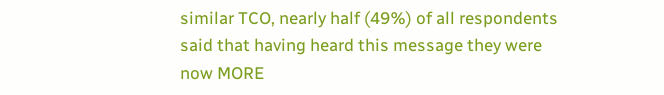similar TCO, nearly half (49%) of all respondents said that having heard this message they were now MORE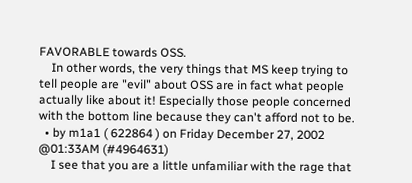FAVORABLE towards OSS.
    In other words, the very things that MS keep trying to tell people are "evil" about OSS are in fact what people actually like about it! Especially those people concerned with the bottom line because they can't afford not to be.
  • by m1a1 ( 622864 ) on Friday December 27, 2002 @01:33AM (#4964631)
    I see that you are a little unfamiliar with the rage that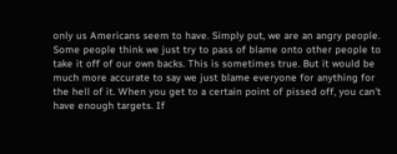only us Americans seem to have. Simply put, we are an angry people. Some people think we just try to pass of blame onto other people to take it off of our own backs. This is sometimes true. But it would be much more accurate to say we just blame everyone for anything for the hell of it. When you get to a certain point of pissed off, you can't have enough targets. If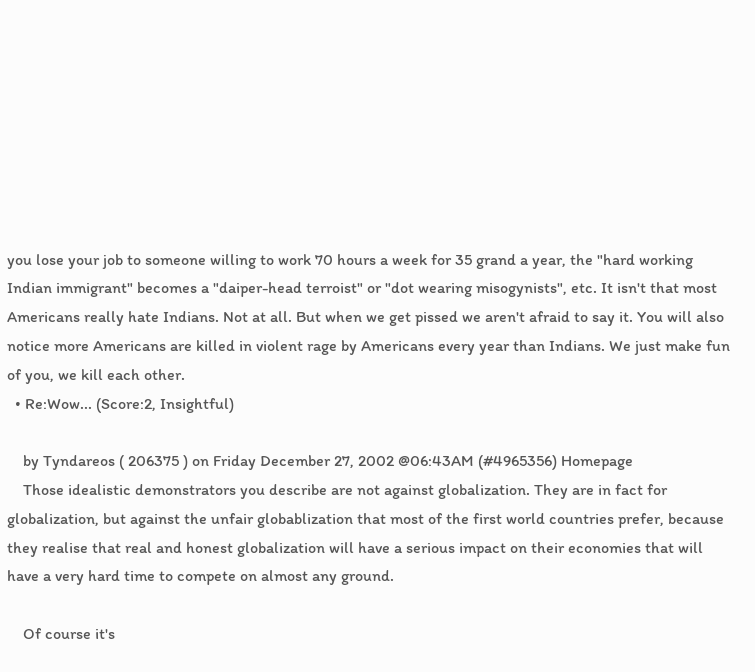you lose your job to someone willing to work 70 hours a week for 35 grand a year, the "hard working Indian immigrant" becomes a "daiper-head terroist" or "dot wearing misogynists", etc. It isn't that most Americans really hate Indians. Not at all. But when we get pissed we aren't afraid to say it. You will also notice more Americans are killed in violent rage by Americans every year than Indians. We just make fun of you, we kill each other.
  • Re:Wow... (Score:2, Insightful)

    by Tyndareos ( 206375 ) on Friday December 27, 2002 @06:43AM (#4965356) Homepage
    Those idealistic demonstrators you describe are not against globalization. They are in fact for globalization, but against the unfair globablization that most of the first world countries prefer, because they realise that real and honest globalization will have a serious impact on their economies that will have a very hard time to compete on almost any ground.

    Of course it's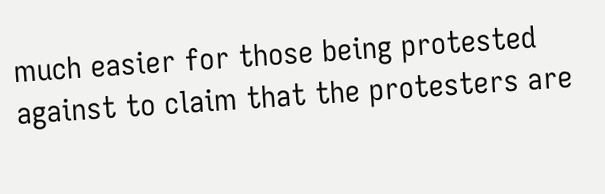much easier for those being protested against to claim that the protesters are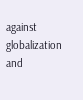against globalization and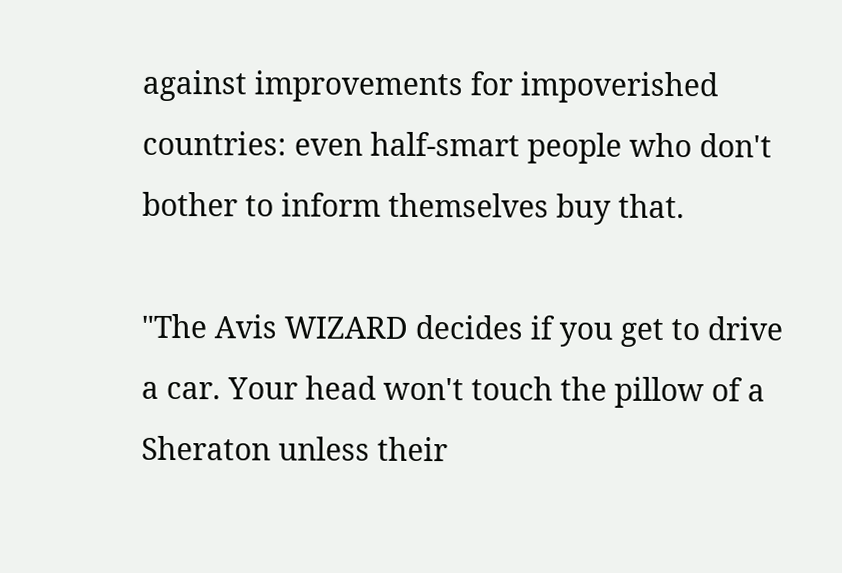against improvements for impoverished countries: even half-smart people who don't bother to inform themselves buy that.

"The Avis WIZARD decides if you get to drive a car. Your head won't touch the pillow of a Sheraton unless their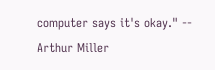computer says it's okay." -- Arthur Miller